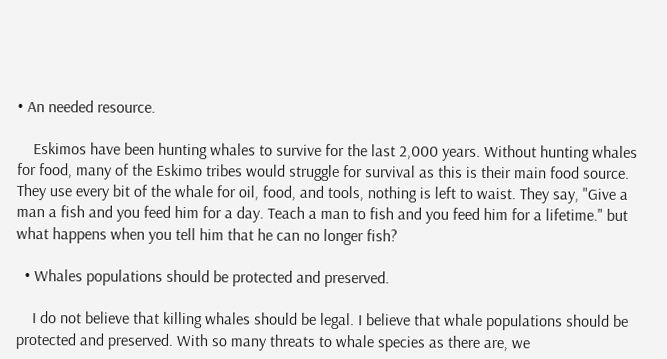• An needed resource.

    Eskimos have been hunting whales to survive for the last 2,000 years. Without hunting whales for food, many of the Eskimo tribes would struggle for survival as this is their main food source. They use every bit of the whale for oil, food, and tools, nothing is left to waist. They say, "Give a man a fish and you feed him for a day. Teach a man to fish and you feed him for a lifetime." but what happens when you tell him that he can no longer fish?

  • Whales populations should be protected and preserved.

    I do not believe that killing whales should be legal. I believe that whale populations should be protected and preserved. With so many threats to whale species as there are, we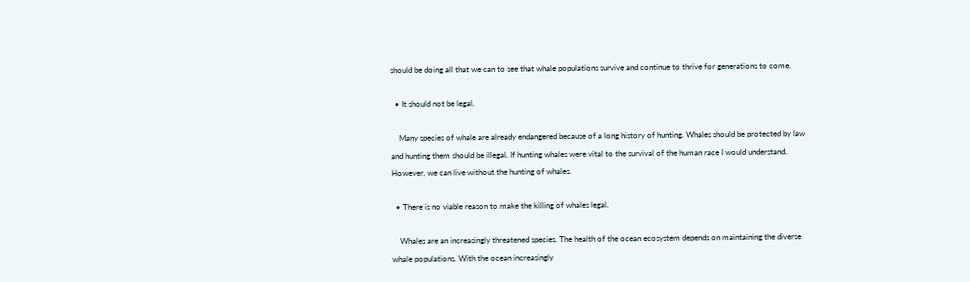should be doing all that we can to see that whale populations survive and continue to thrive for generations to come.

  • It should not be legal.

    Many species of whale are already endangered because of a long history of hunting. Whales should be protected by law and hunting them should be illegal. If hunting whales were vital to the survival of the human race I would understand. However, we can live without the hunting of whales.

  • There is no viable reason to make the killing of whales legal.

    Whales are an increasingly threatened species. The health of the ocean ecosystem depends on maintaining the diverse whale populations. With the ocean increasingly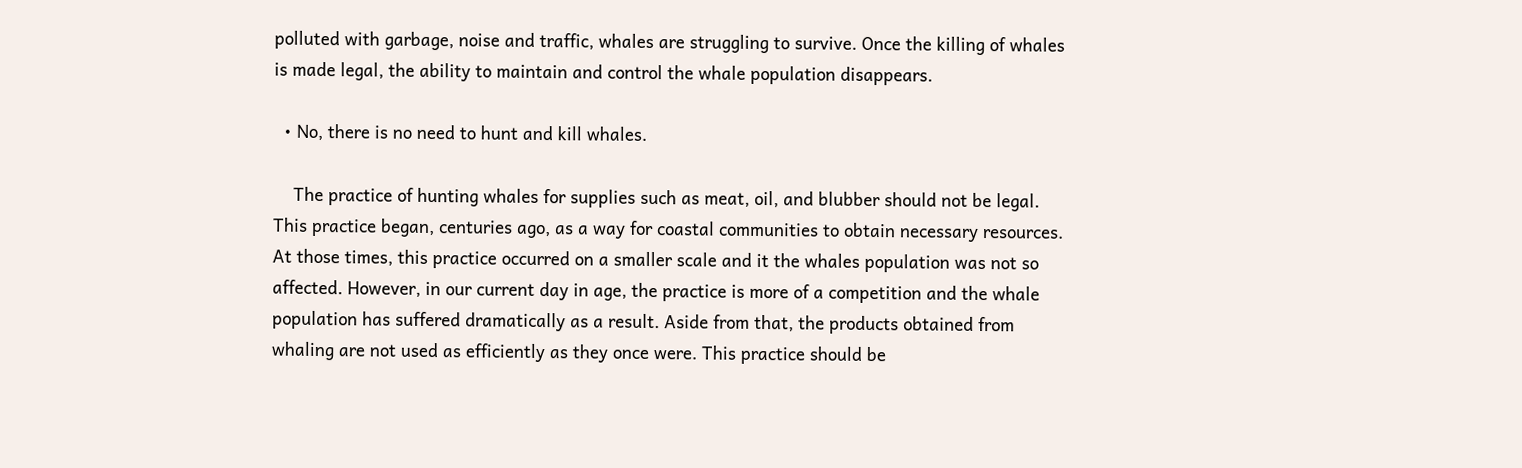polluted with garbage, noise and traffic, whales are struggling to survive. Once the killing of whales is made legal, the ability to maintain and control the whale population disappears.

  • No, there is no need to hunt and kill whales.

    The practice of hunting whales for supplies such as meat, oil, and blubber should not be legal. This practice began, centuries ago, as a way for coastal communities to obtain necessary resources. At those times, this practice occurred on a smaller scale and it the whales population was not so affected. However, in our current day in age, the practice is more of a competition and the whale population has suffered dramatically as a result. Aside from that, the products obtained from whaling are not used as efficiently as they once were. This practice should be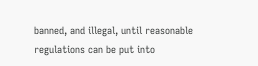banned, and illegal, until reasonable regulations can be put into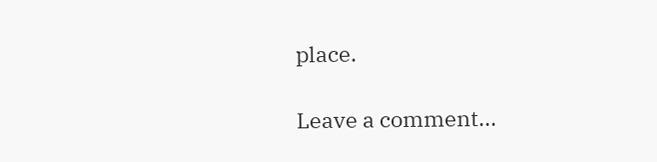place.

Leave a comment...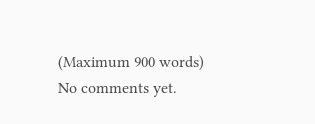(Maximum 900 words)
No comments yet.